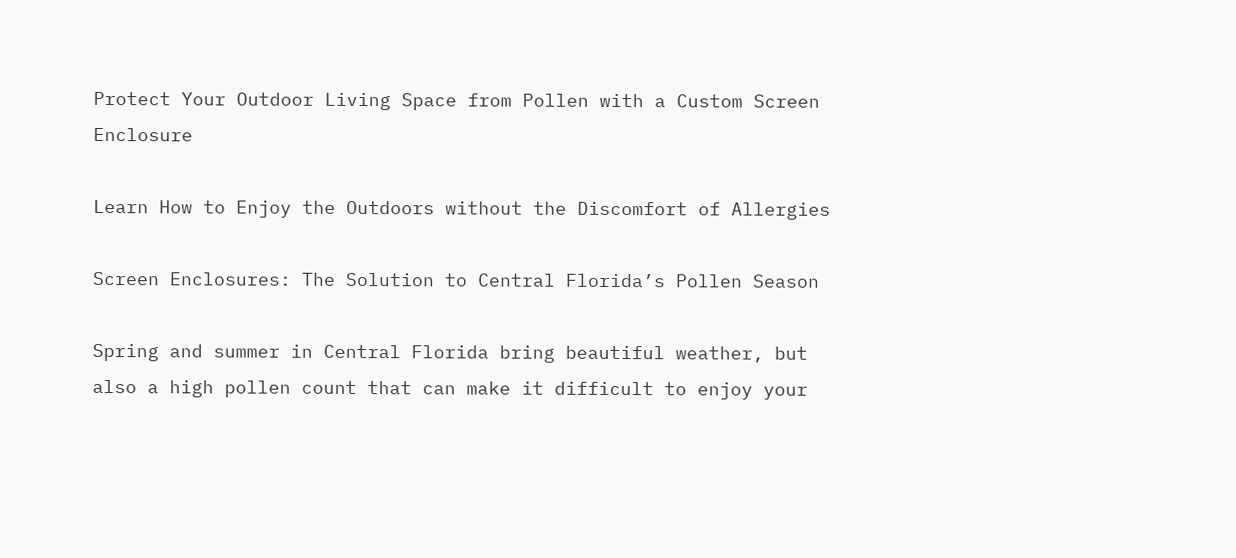Protect Your Outdoor Living Space from Pollen with a Custom Screen Enclosure

Learn How to Enjoy the Outdoors without the Discomfort of Allergies

Screen Enclosures: The Solution to Central Florida’s Pollen Season

Spring and summer in Central Florida bring beautiful weather, but also a high pollen count that can make it difficult to enjoy your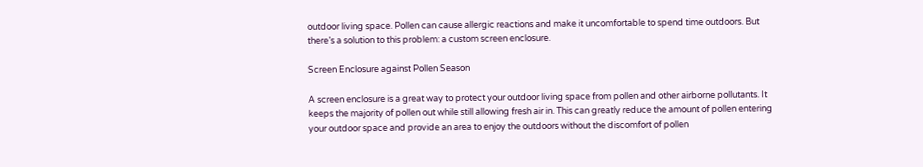outdoor living space. Pollen can cause allergic reactions and make it uncomfortable to spend time outdoors. But there’s a solution to this problem: a custom screen enclosure.

Screen Enclosure against Pollen Season

A screen enclosure is a great way to protect your outdoor living space from pollen and other airborne pollutants. It keeps the majority of pollen out while still allowing fresh air in. This can greatly reduce the amount of pollen entering your outdoor space and provide an area to enjoy the outdoors without the discomfort of pollen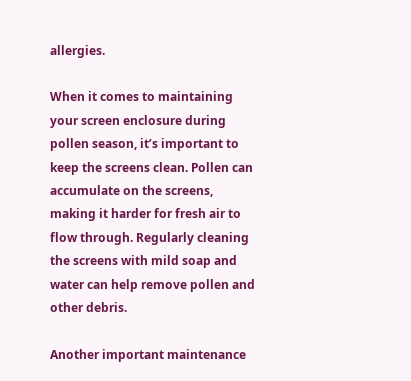allergies.

When it comes to maintaining your screen enclosure during pollen season, it’s important to keep the screens clean. Pollen can accumulate on the screens, making it harder for fresh air to flow through. Regularly cleaning the screens with mild soap and water can help remove pollen and other debris.

Another important maintenance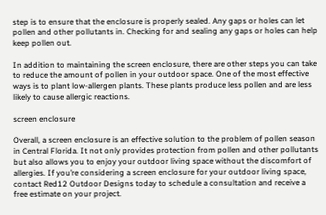step is to ensure that the enclosure is properly sealed. Any gaps or holes can let pollen and other pollutants in. Checking for and sealing any gaps or holes can help keep pollen out.

In addition to maintaining the screen enclosure, there are other steps you can take to reduce the amount of pollen in your outdoor space. One of the most effective ways is to plant low-allergen plants. These plants produce less pollen and are less likely to cause allergic reactions.

screen enclosure

Overall, a screen enclosure is an effective solution to the problem of pollen season in Central Florida. It not only provides protection from pollen and other pollutants but also allows you to enjoy your outdoor living space without the discomfort of allergies. If you’re considering a screen enclosure for your outdoor living space, contact Red12 Outdoor Designs today to schedule a consultation and receive a free estimate on your project.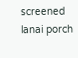screened lanai porch